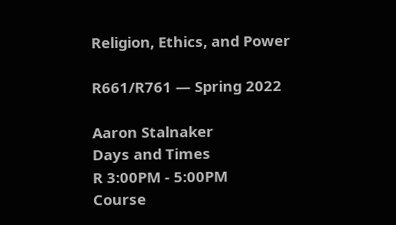Religion, Ethics, and Power

R661/R761 — Spring 2022

Aaron Stalnaker
Days and Times
R 3:00PM - 5:00PM
Course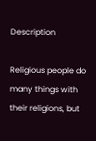Description

Religious people do many things with their religions, but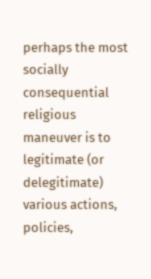perhaps the most socially consequential religious maneuver is to legitimate (or delegitimate) various actions, policies,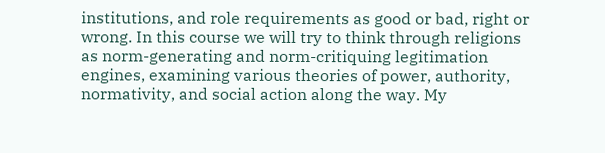institutions, and role requirements as good or bad, right or wrong. In this course we will try to think through religions as norm-generating and norm-critiquing legitimation engines, examining various theories of power, authority, normativity, and social action along the way. My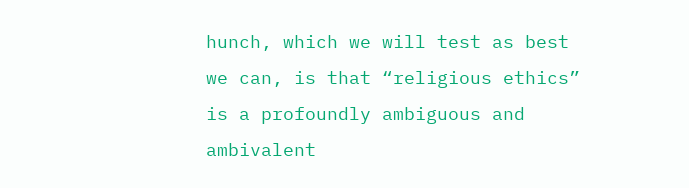hunch, which we will test as best we can, is that “religious ethics” is a profoundly ambiguous and ambivalent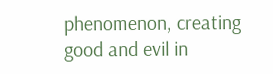phenomenon, creating good and evil in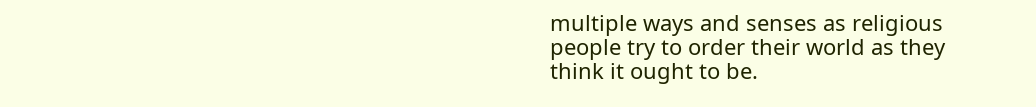multiple ways and senses as religious people try to order their world as they think it ought to be.